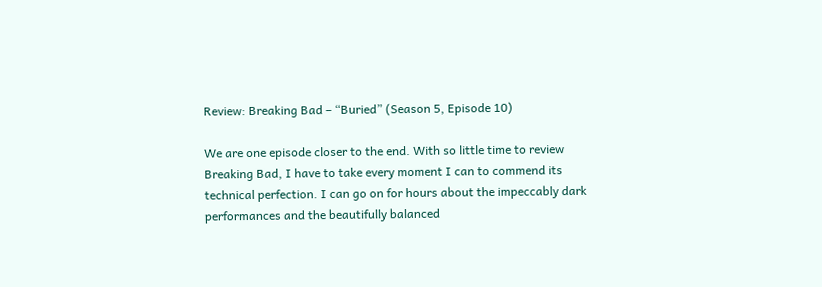Review: Breaking Bad – “Buried” (Season 5, Episode 10)

We are one episode closer to the end. With so little time to review Breaking Bad, I have to take every moment I can to commend its technical perfection. I can go on for hours about the impeccably dark performances and the beautifully balanced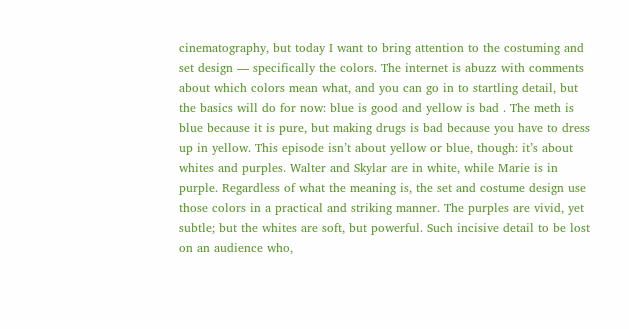cinematography, but today I want to bring attention to the costuming and set design — specifically the colors. The internet is abuzz with comments about which colors mean what, and you can go in to startling detail, but the basics will do for now: blue is good and yellow is bad . The meth is blue because it is pure, but making drugs is bad because you have to dress up in yellow. This episode isn’t about yellow or blue, though: it’s about whites and purples. Walter and Skylar are in white, while Marie is in purple. Regardless of what the meaning is, the set and costume design use those colors in a practical and striking manner. The purples are vivid, yet subtle; but the whites are soft, but powerful. Such incisive detail to be lost on an audience who,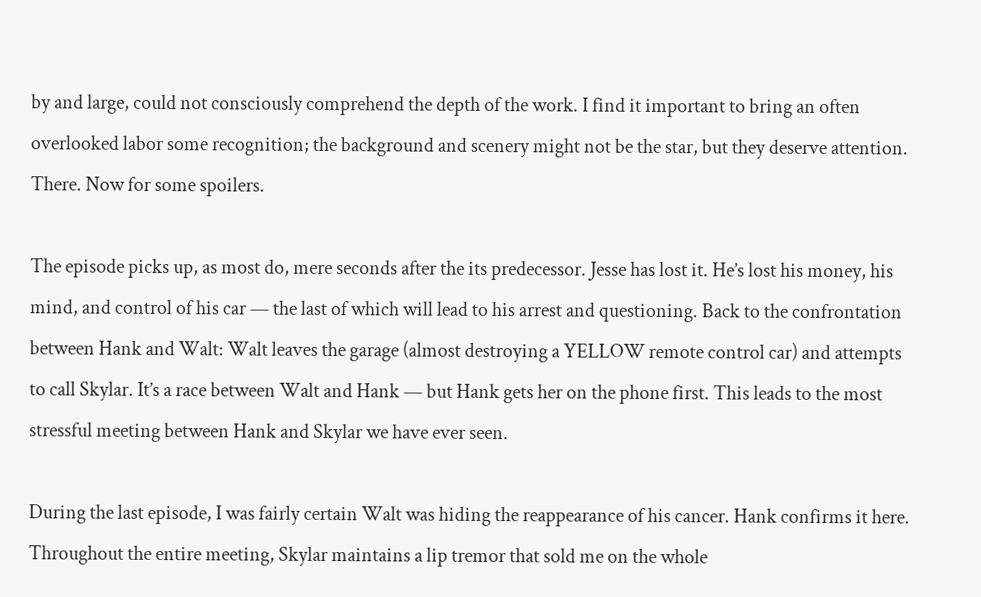by and large, could not consciously comprehend the depth of the work. I find it important to bring an often overlooked labor some recognition; the background and scenery might not be the star, but they deserve attention. There. Now for some spoilers.

The episode picks up, as most do, mere seconds after the its predecessor. Jesse has lost it. He’s lost his money, his mind, and control of his car — the last of which will lead to his arrest and questioning. Back to the confrontation between Hank and Walt: Walt leaves the garage (almost destroying a YELLOW remote control car) and attempts to call Skylar. It’s a race between Walt and Hank — but Hank gets her on the phone first. This leads to the most stressful meeting between Hank and Skylar we have ever seen.

During the last episode, I was fairly certain Walt was hiding the reappearance of his cancer. Hank confirms it here. Throughout the entire meeting, Skylar maintains a lip tremor that sold me on the whole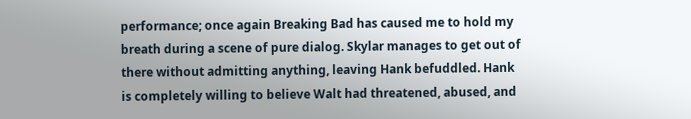performance; once again Breaking Bad has caused me to hold my breath during a scene of pure dialog. Skylar manages to get out of there without admitting anything, leaving Hank befuddled. Hank is completely willing to believe Walt had threatened, abused, and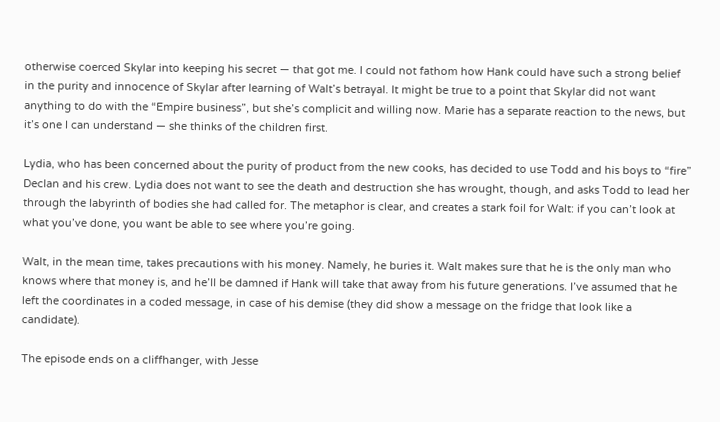otherwise coerced Skylar into keeping his secret — that got me. I could not fathom how Hank could have such a strong belief in the purity and innocence of Skylar after learning of Walt’s betrayal. It might be true to a point that Skylar did not want anything to do with the “Empire business”, but she’s complicit and willing now. Marie has a separate reaction to the news, but it’s one I can understand — she thinks of the children first.

Lydia, who has been concerned about the purity of product from the new cooks, has decided to use Todd and his boys to “fire” Declan and his crew. Lydia does not want to see the death and destruction she has wrought, though, and asks Todd to lead her through the labyrinth of bodies she had called for. The metaphor is clear, and creates a stark foil for Walt: if you can’t look at what you’ve done, you want be able to see where you’re going.

Walt, in the mean time, takes precautions with his money. Namely, he buries it. Walt makes sure that he is the only man who knows where that money is, and he’ll be damned if Hank will take that away from his future generations. I’ve assumed that he left the coordinates in a coded message, in case of his demise (they did show a message on the fridge that look like a candidate).

The episode ends on a cliffhanger, with Jesse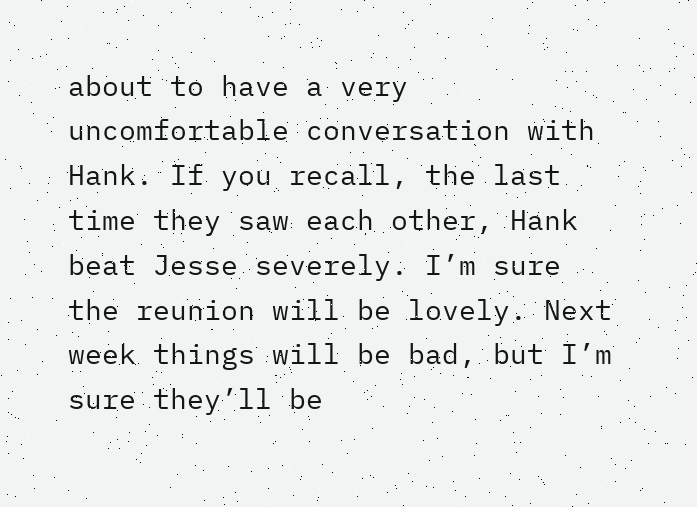about to have a very uncomfortable conversation with Hank. If you recall, the last time they saw each other, Hank beat Jesse severely. I’m sure the reunion will be lovely. Next week things will be bad, but I’m sure they’ll be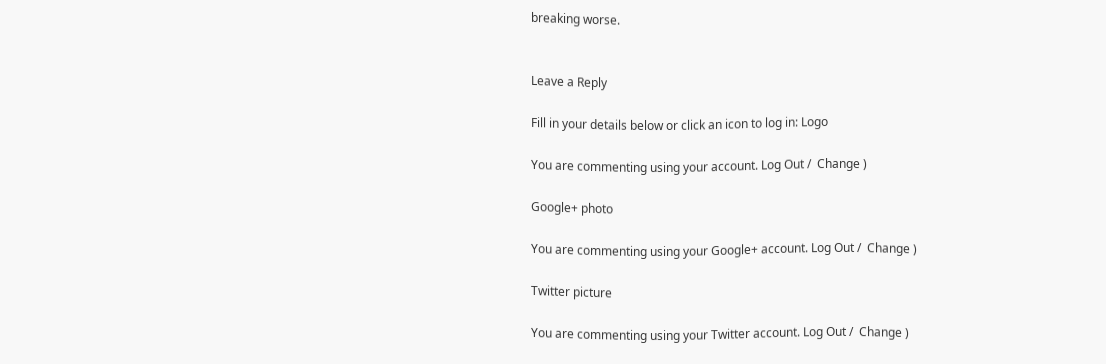breaking worse.


Leave a Reply

Fill in your details below or click an icon to log in: Logo

You are commenting using your account. Log Out /  Change )

Google+ photo

You are commenting using your Google+ account. Log Out /  Change )

Twitter picture

You are commenting using your Twitter account. Log Out /  Change )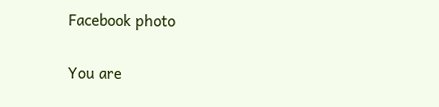Facebook photo

You are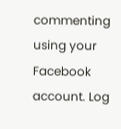commenting using your Facebook account. Log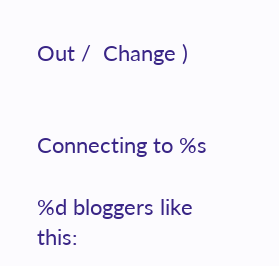Out /  Change )


Connecting to %s

%d bloggers like this: